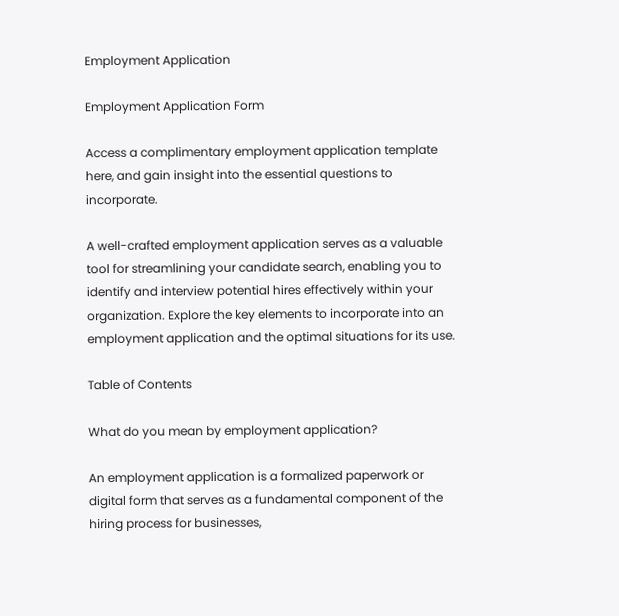Employment Application

Employment Application Form

Access a complimentary employment application template here, and gain insight into the essential questions to incorporate.

A well-crafted employment application serves as a valuable tool for streamlining your candidate search, enabling you to identify and interview potential hires effectively within your organization. Explore the key elements to incorporate into an employment application and the optimal situations for its use.

Table of Contents

What do you mean by employment application?

An employment application is a formalized paperwork or digital form that serves as a fundamental component of the hiring process for businesses,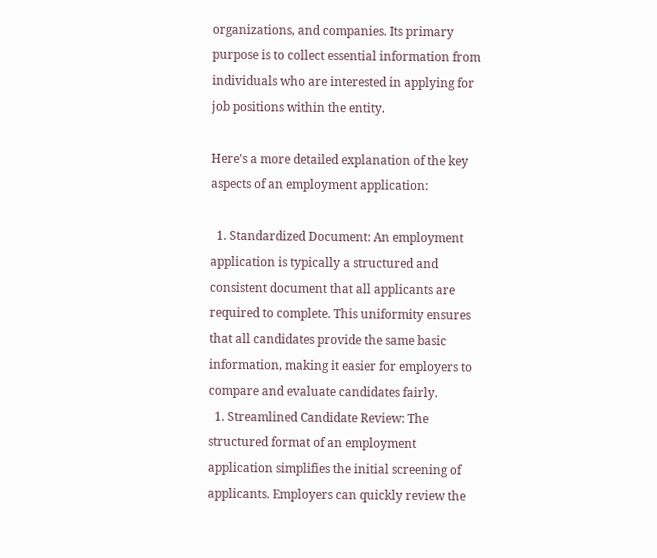organizations, and companies. Its primary purpose is to collect essential information from individuals who are interested in applying for job positions within the entity.

Here's a more detailed explanation of the key aspects of an employment application:

  1. Standardized Document: An employment application is typically a structured and consistent document that all applicants are required to complete. This uniformity ensures that all candidates provide the same basic information, making it easier for employers to compare and evaluate candidates fairly.
  1. Streamlined Candidate Review: The structured format of an employment application simplifies the initial screening of applicants. Employers can quickly review the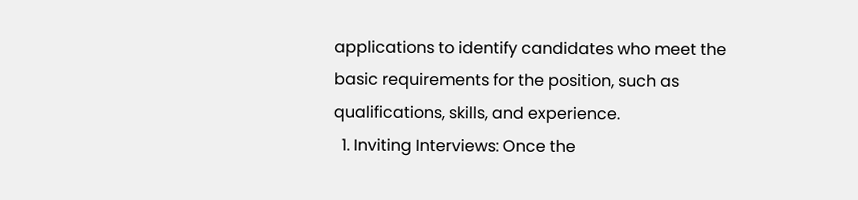applications to identify candidates who meet the basic requirements for the position, such as qualifications, skills, and experience.
  1. Inviting Interviews: Once the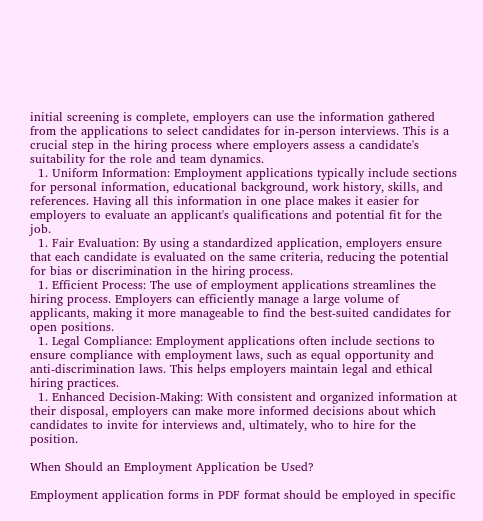initial screening is complete, employers can use the information gathered from the applications to select candidates for in-person interviews. This is a crucial step in the hiring process where employers assess a candidate's suitability for the role and team dynamics.
  1. Uniform Information: Employment applications typically include sections for personal information, educational background, work history, skills, and references. Having all this information in one place makes it easier for employers to evaluate an applicant's qualifications and potential fit for the job.
  1. Fair Evaluation: By using a standardized application, employers ensure that each candidate is evaluated on the same criteria, reducing the potential for bias or discrimination in the hiring process.
  1. Efficient Process: The use of employment applications streamlines the hiring process. Employers can efficiently manage a large volume of applicants, making it more manageable to find the best-suited candidates for open positions.
  1. Legal Compliance: Employment applications often include sections to ensure compliance with employment laws, such as equal opportunity and anti-discrimination laws. This helps employers maintain legal and ethical hiring practices.
  1. Enhanced Decision-Making: With consistent and organized information at their disposal, employers can make more informed decisions about which candidates to invite for interviews and, ultimately, who to hire for the position.

When Should an Employment Application be Used?

Employment application forms in PDF format should be employed in specific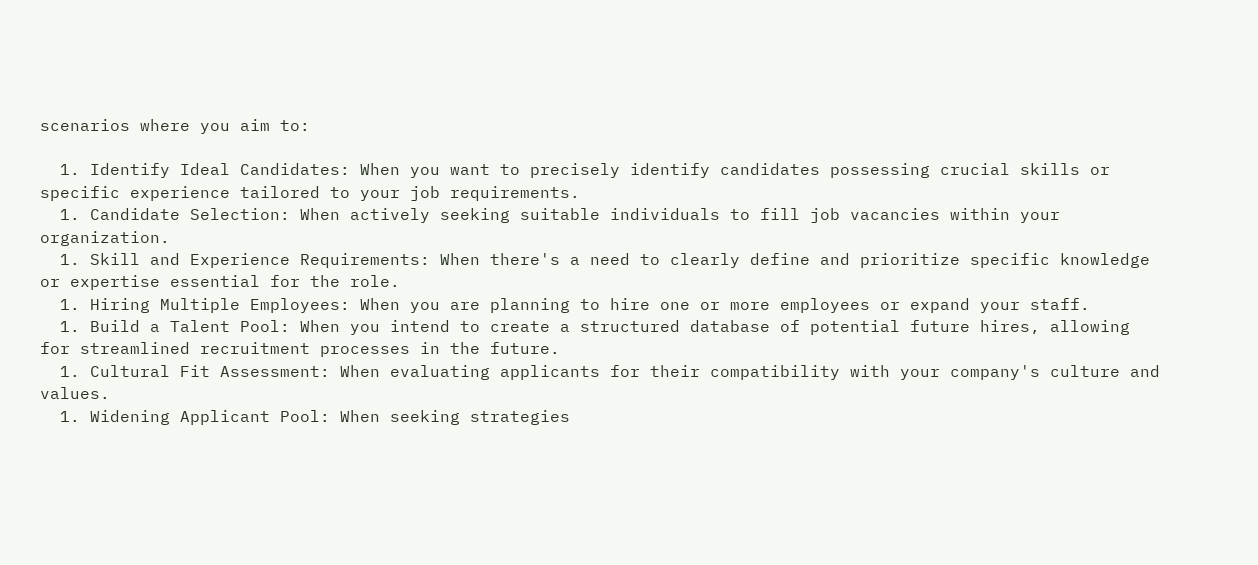scenarios where you aim to:

  1. Identify Ideal Candidates: When you want to precisely identify candidates possessing crucial skills or specific experience tailored to your job requirements.
  1. Candidate Selection: When actively seeking suitable individuals to fill job vacancies within your organization.
  1. Skill and Experience Requirements: When there's a need to clearly define and prioritize specific knowledge or expertise essential for the role.
  1. Hiring Multiple Employees: When you are planning to hire one or more employees or expand your staff.
  1. Build a Talent Pool: When you intend to create a structured database of potential future hires, allowing for streamlined recruitment processes in the future.
  1. Cultural Fit Assessment: When evaluating applicants for their compatibility with your company's culture and values.
  1. Widening Applicant Pool: When seeking strategies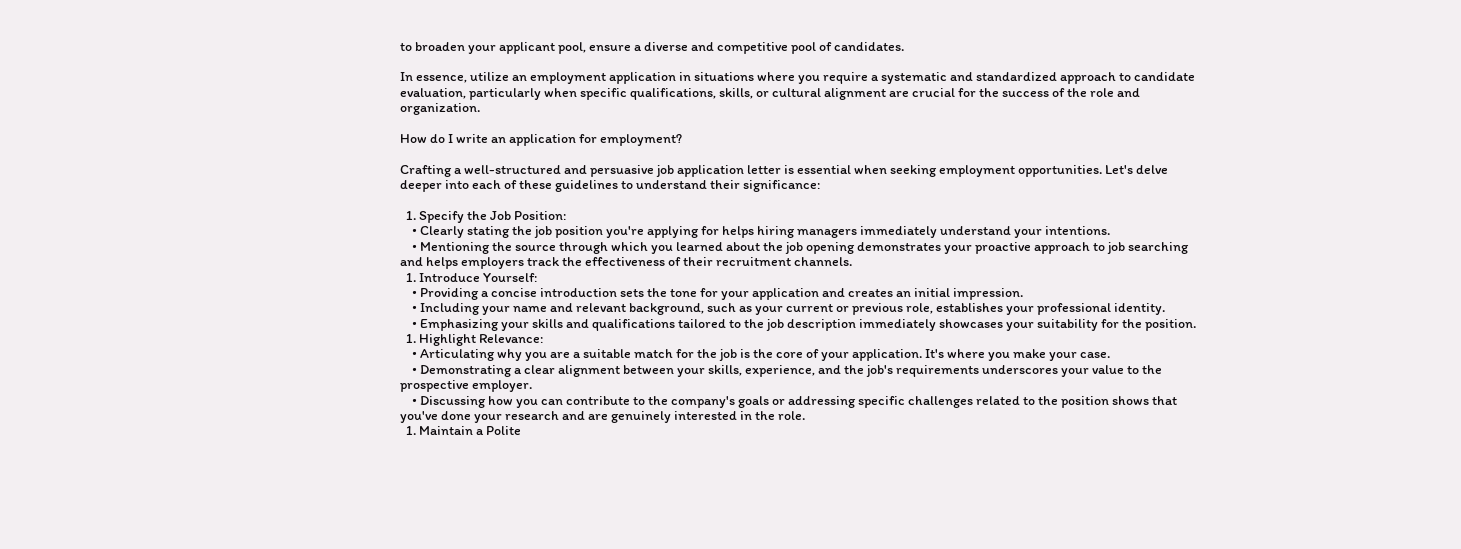to broaden your applicant pool, ensure a diverse and competitive pool of candidates.

In essence, utilize an employment application in situations where you require a systematic and standardized approach to candidate evaluation, particularly when specific qualifications, skills, or cultural alignment are crucial for the success of the role and organization.

How do I write an application for employment?

Crafting a well-structured and persuasive job application letter is essential when seeking employment opportunities. Let's delve deeper into each of these guidelines to understand their significance:

  1. Specify the Job Position:
    • Clearly stating the job position you're applying for helps hiring managers immediately understand your intentions.
    • Mentioning the source through which you learned about the job opening demonstrates your proactive approach to job searching and helps employers track the effectiveness of their recruitment channels.
  1. Introduce Yourself:
    • Providing a concise introduction sets the tone for your application and creates an initial impression.
    • Including your name and relevant background, such as your current or previous role, establishes your professional identity.
    • Emphasizing your skills and qualifications tailored to the job description immediately showcases your suitability for the position.
  1. Highlight Relevance:
    • Articulating why you are a suitable match for the job is the core of your application. It's where you make your case.
    • Demonstrating a clear alignment between your skills, experience, and the job's requirements underscores your value to the prospective employer.
    • Discussing how you can contribute to the company's goals or addressing specific challenges related to the position shows that you've done your research and are genuinely interested in the role.
  1. Maintain a Polite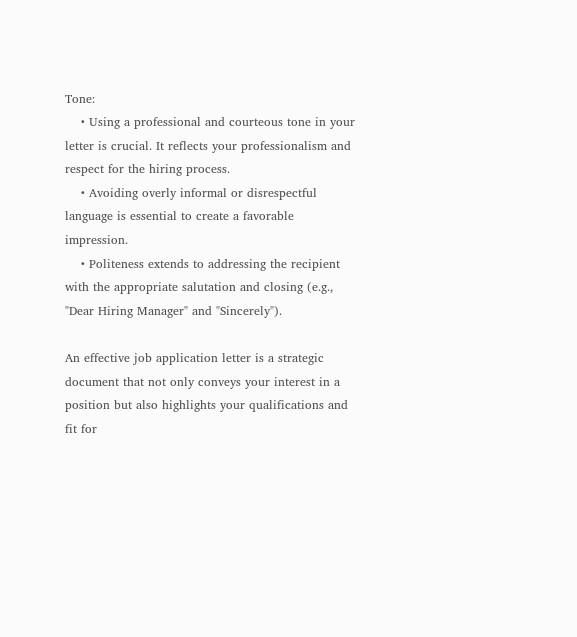Tone:
    • Using a professional and courteous tone in your letter is crucial. It reflects your professionalism and respect for the hiring process.
    • Avoiding overly informal or disrespectful language is essential to create a favorable impression.
    • Politeness extends to addressing the recipient with the appropriate salutation and closing (e.g., "Dear Hiring Manager" and "Sincerely").

An effective job application letter is a strategic document that not only conveys your interest in a position but also highlights your qualifications and fit for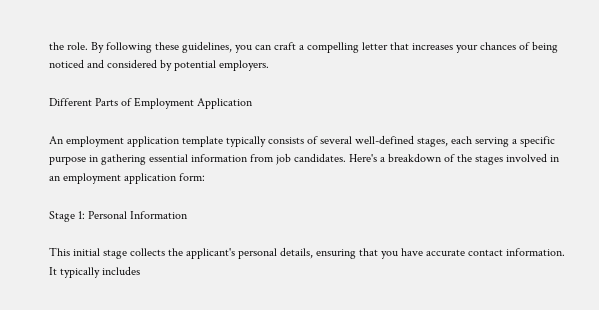the role. By following these guidelines, you can craft a compelling letter that increases your chances of being noticed and considered by potential employers.

Different Parts of Employment Application

An employment application template typically consists of several well-defined stages, each serving a specific purpose in gathering essential information from job candidates. Here's a breakdown of the stages involved in an employment application form:

Stage 1: Personal Information

This initial stage collects the applicant's personal details, ensuring that you have accurate contact information. It typically includes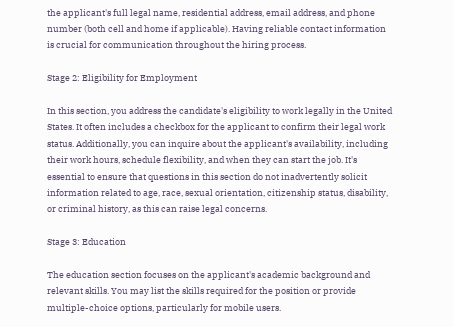the applicant's full legal name, residential address, email address, and phone number (both cell and home if applicable). Having reliable contact information is crucial for communication throughout the hiring process.

Stage 2: Eligibility for Employment

In this section, you address the candidate's eligibility to work legally in the United States. It often includes a checkbox for the applicant to confirm their legal work status. Additionally, you can inquire about the applicant's availability, including their work hours, schedule flexibility, and when they can start the job. It's essential to ensure that questions in this section do not inadvertently solicit information related to age, race, sexual orientation, citizenship status, disability, or criminal history, as this can raise legal concerns.

Stage 3: Education

The education section focuses on the applicant's academic background and relevant skills. You may list the skills required for the position or provide multiple-choice options, particularly for mobile users.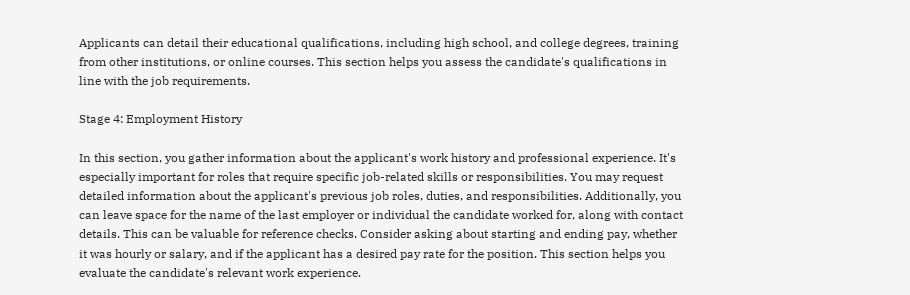Applicants can detail their educational qualifications, including high school, and college degrees, training from other institutions, or online courses. This section helps you assess the candidate's qualifications in line with the job requirements.

Stage 4: Employment History

In this section, you gather information about the applicant's work history and professional experience. It's especially important for roles that require specific job-related skills or responsibilities. You may request detailed information about the applicant's previous job roles, duties, and responsibilities. Additionally, you can leave space for the name of the last employer or individual the candidate worked for, along with contact details. This can be valuable for reference checks. Consider asking about starting and ending pay, whether it was hourly or salary, and if the applicant has a desired pay rate for the position. This section helps you evaluate the candidate's relevant work experience.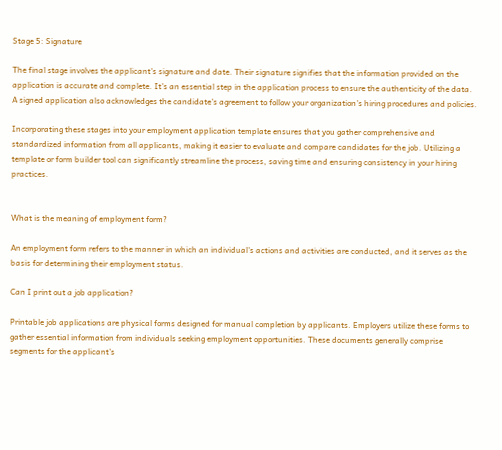Stage 5: Signature

The final stage involves the applicant's signature and date. Their signature signifies that the information provided on the application is accurate and complete. It's an essential step in the application process to ensure the authenticity of the data. A signed application also acknowledges the candidate's agreement to follow your organization's hiring procedures and policies.

Incorporating these stages into your employment application template ensures that you gather comprehensive and standardized information from all applicants, making it easier to evaluate and compare candidates for the job. Utilizing a template or form builder tool can significantly streamline the process, saving time and ensuring consistency in your hiring practices.


What is the meaning of employment form?

An employment form refers to the manner in which an individual's actions and activities are conducted, and it serves as the basis for determining their employment status.

Can I print out a job application?

Printable job applications are physical forms designed for manual completion by applicants. Employers utilize these forms to gather essential information from individuals seeking employment opportunities. These documents generally comprise segments for the applicant's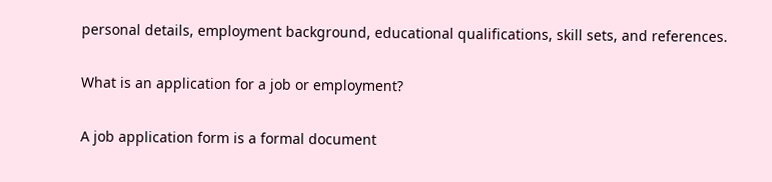personal details, employment background, educational qualifications, skill sets, and references.

What is an application for a job or employment?

A job application form is a formal document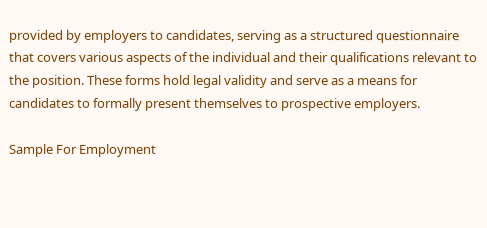provided by employers to candidates, serving as a structured questionnaire that covers various aspects of the individual and their qualifications relevant to the position. These forms hold legal validity and serve as a means for candidates to formally present themselves to prospective employers.

Sample For Employment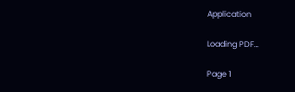Application

Loading PDF…

Page 1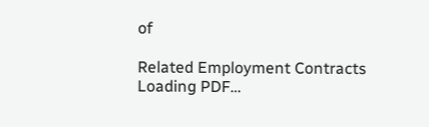of

Related Employment Contracts
Loading PDF…